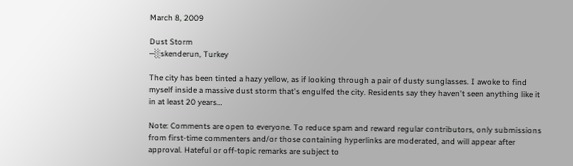March 8, 2009

Dust Storm
─░skenderun, Turkey

The city has been tinted a hazy yellow, as if looking through a pair of dusty sunglasses. I awoke to find myself inside a massive dust storm that's engulfed the city. Residents say they haven't seen anything like it in at least 20 years…

Note: Comments are open to everyone. To reduce spam and reward regular contributors, only submissions from first-time commenters and/or those containing hyperlinks are moderated, and will appear after approval. Hateful or off-topic remarks are subject to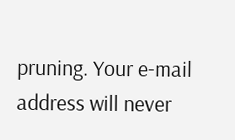pruning. Your e-mail address will never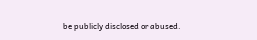be publicly disclosed or abused.